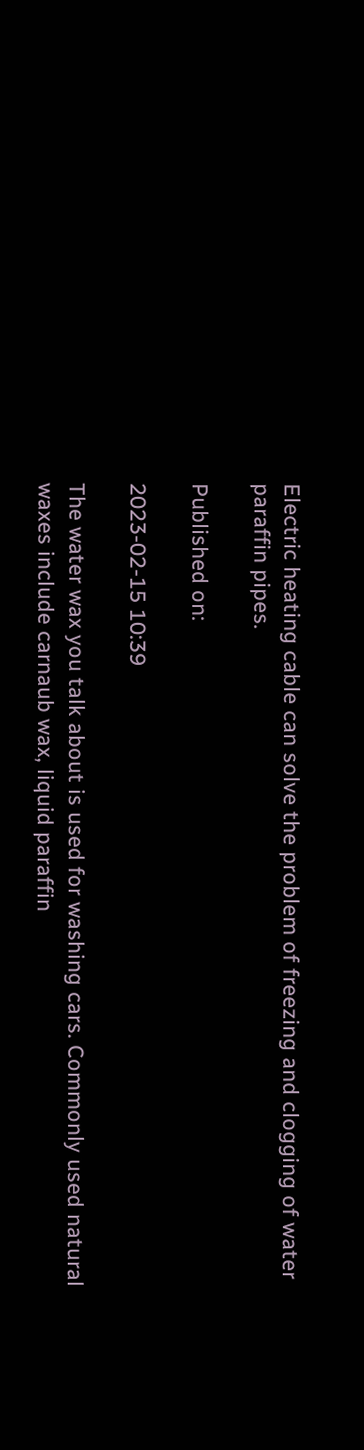Electric heating cable can solve the problem of freezing and clogging of water paraffin pipes.

Published on:

2023-02-15 10:39

The water wax you talk about is used for washing cars. Commonly used natural waxes include carnaub wax, liquid paraffin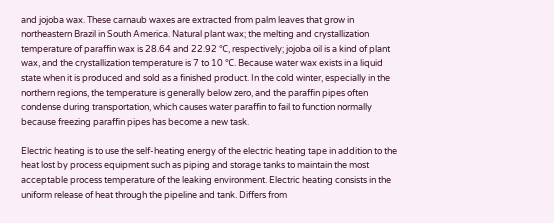and jojoba wax. These carnaub waxes are extracted from palm leaves that grow in northeastern Brazil in South America. Natural plant wax; the melting and crystallization temperature of paraffin wax is 28.64 and 22.92 ℃, respectively; jojoba oil is a kind of plant wax, and the crystallization temperature is 7 to 10 ℃. Because water wax exists in a liquid state when it is produced and sold as a finished product. In the cold winter, especially in the northern regions, the temperature is generally below zero, and the paraffin pipes often condense during transportation, which causes water paraffin to fail to function normally because freezing paraffin pipes has become a new task.

Electric heating is to use the self-heating energy of the electric heating tape in addition to the heat lost by process equipment such as piping and storage tanks to maintain the most acceptable process temperature of the leaking environment. Electric heating consists in the uniform release of heat through the pipeline and tank. Differs from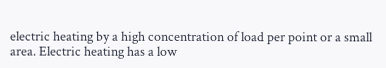electric heating by a high concentration of load per point or a small area. Electric heating has a low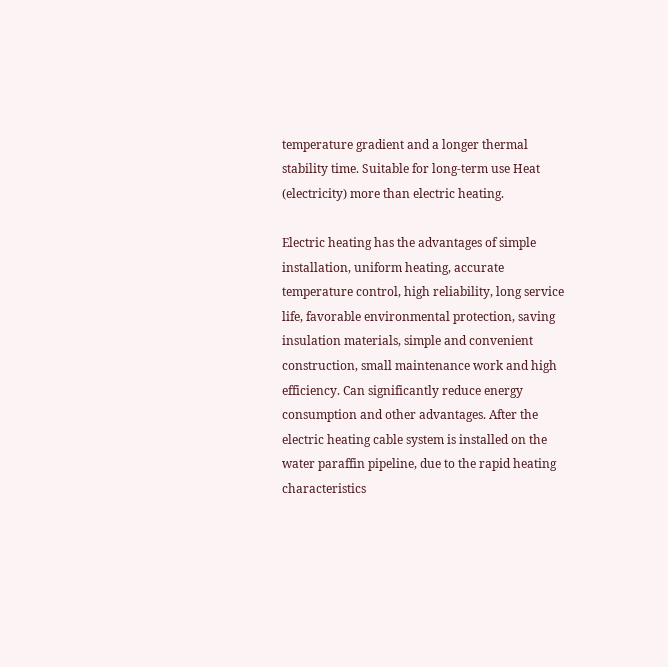temperature gradient and a longer thermal stability time. Suitable for long-term use Heat (electricity) more than electric heating.

Electric heating has the advantages of simple installation, uniform heating, accurate temperature control, high reliability, long service life, favorable environmental protection, saving insulation materials, simple and convenient construction, small maintenance work and high efficiency. Can significantly reduce energy consumption and other advantages. After the electric heating cable system is installed on the water paraffin pipeline, due to the rapid heating characteristics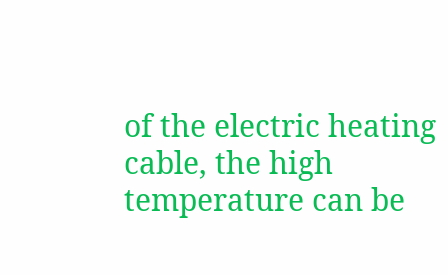of the electric heating cable, the high temperature can be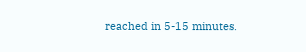reached in 5-15 minutes.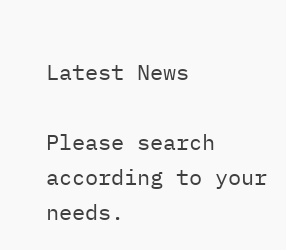Latest News

Please search according to your needs.